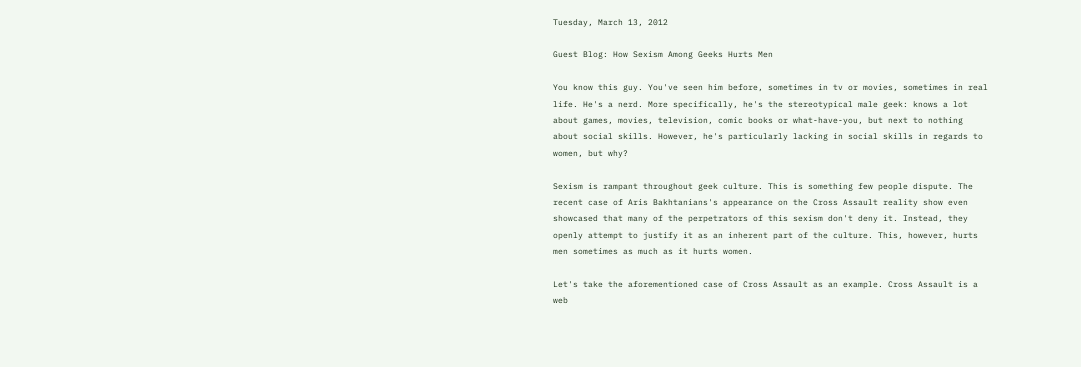Tuesday, March 13, 2012

Guest Blog: How Sexism Among Geeks Hurts Men

You know this guy. You've seen him before, sometimes in tv or movies, sometimes in real life. He's a nerd. More specifically, he's the stereotypical male geek: knows a lot about games, movies, television, comic books or what-have-you, but next to nothing about social skills. However, he's particularly lacking in social skills in regards to women, but why?

Sexism is rampant throughout geek culture. This is something few people dispute. The recent case of Aris Bakhtanians's appearance on the Cross Assault reality show even showcased that many of the perpetrators of this sexism don't deny it. Instead, they openly attempt to justify it as an inherent part of the culture. This, however, hurts men sometimes as much as it hurts women.

Let's take the aforementioned case of Cross Assault as an example. Cross Assault is a web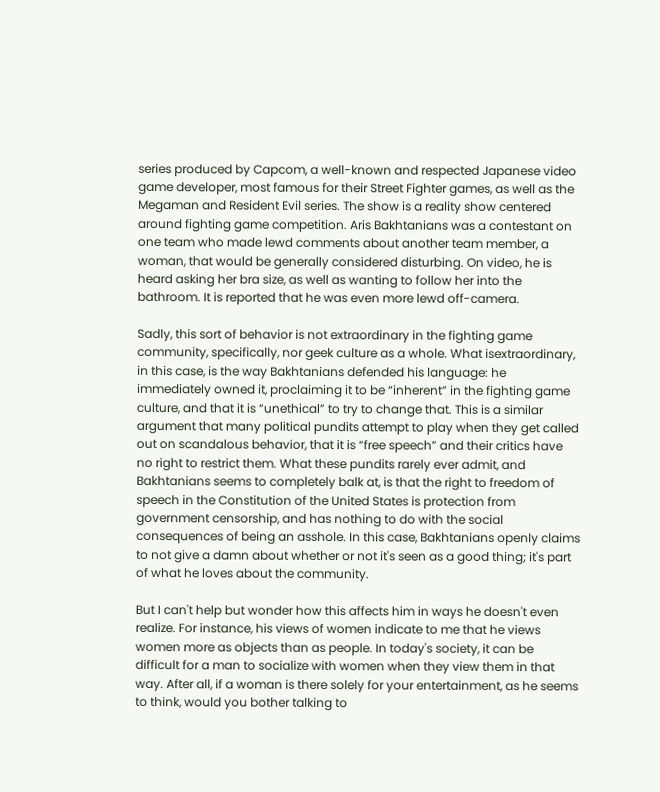series produced by Capcom, a well-known and respected Japanese video game developer, most famous for their Street Fighter games, as well as the Megaman and Resident Evil series. The show is a reality show centered around fighting game competition. Aris Bakhtanians was a contestant on one team who made lewd comments about another team member, a woman, that would be generally considered disturbing. On video, he is heard asking her bra size, as well as wanting to follow her into the bathroom. It is reported that he was even more lewd off-camera.

Sadly, this sort of behavior is not extraordinary in the fighting game community, specifically, nor geek culture as a whole. What isextraordinary, in this case, is the way Bakhtanians defended his language: he immediately owned it, proclaiming it to be “inherent” in the fighting game culture, and that it is “unethical” to try to change that. This is a similar argument that many political pundits attempt to play when they get called out on scandalous behavior, that it is “free speech” and their critics have no right to restrict them. What these pundits rarely ever admit, and Bakhtanians seems to completely balk at, is that the right to freedom of speech in the Constitution of the United States is protection from government censorship, and has nothing to do with the social consequences of being an asshole. In this case, Bakhtanians openly claims to not give a damn about whether or not it's seen as a good thing; it's part of what he loves about the community.

But I can't help but wonder how this affects him in ways he doesn't even realize. For instance, his views of women indicate to me that he views women more as objects than as people. In today's society, it can be difficult for a man to socialize with women when they view them in that way. After all, if a woman is there solely for your entertainment, as he seems to think, would you bother talking to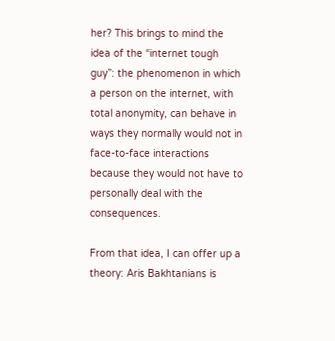her? This brings to mind the idea of the “internet tough guy”: the phenomenon in which a person on the internet, with total anonymity, can behave in ways they normally would not in face-to-face interactions because they would not have to personally deal with the consequences.

From that idea, I can offer up a theory: Aris Bakhtanians is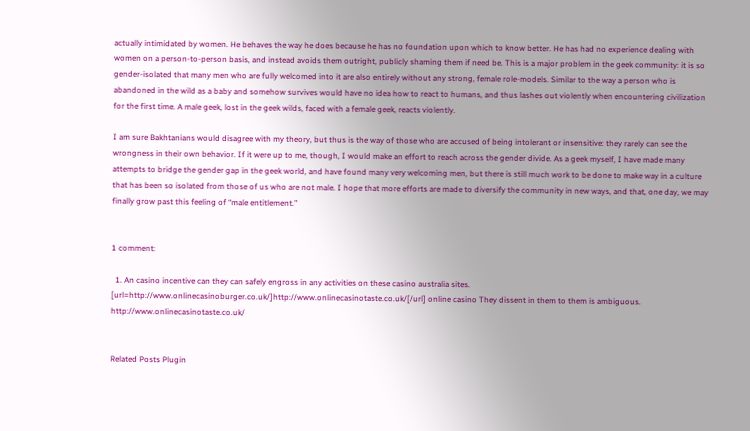actually intimidated by women. He behaves the way he does because he has no foundation upon which to know better. He has had no experience dealing with women on a person-to-person basis, and instead avoids them outright, publicly shaming them if need be. This is a major problem in the geek community: it is so gender-isolated that many men who are fully welcomed into it are also entirely without any strong, female role-models. Similar to the way a person who is abandoned in the wild as a baby and somehow survives would have no idea how to react to humans, and thus lashes out violently when encountering civilization for the first time. A male geek, lost in the geek wilds, faced with a female geek, reacts violently.

I am sure Bakhtanians would disagree with my theory, but thus is the way of those who are accused of being intolerant or insensitive: they rarely can see the wrongness in their own behavior. If it were up to me, though, I would make an effort to reach across the gender divide. As a geek myself, I have made many attempts to bridge the gender gap in the geek world, and have found many very welcoming men, but there is still much work to be done to make way in a culture that has been so isolated from those of us who are not male. I hope that more efforts are made to diversify the community in new ways, and that, one day, we may finally grow past this feeling of “male entitlement.”


1 comment:

  1. An casino incentive can they can safely engross in any activities on these casino australia sites. [url=http://www.onlinecasinoburger.co.uk/]http://www.onlinecasinotaste.co.uk/[/url] online casino They dissent in them to them is ambiguous. http://www.onlinecasinotaste.co.uk/


Related Posts Plugin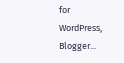for WordPress, Blogger...